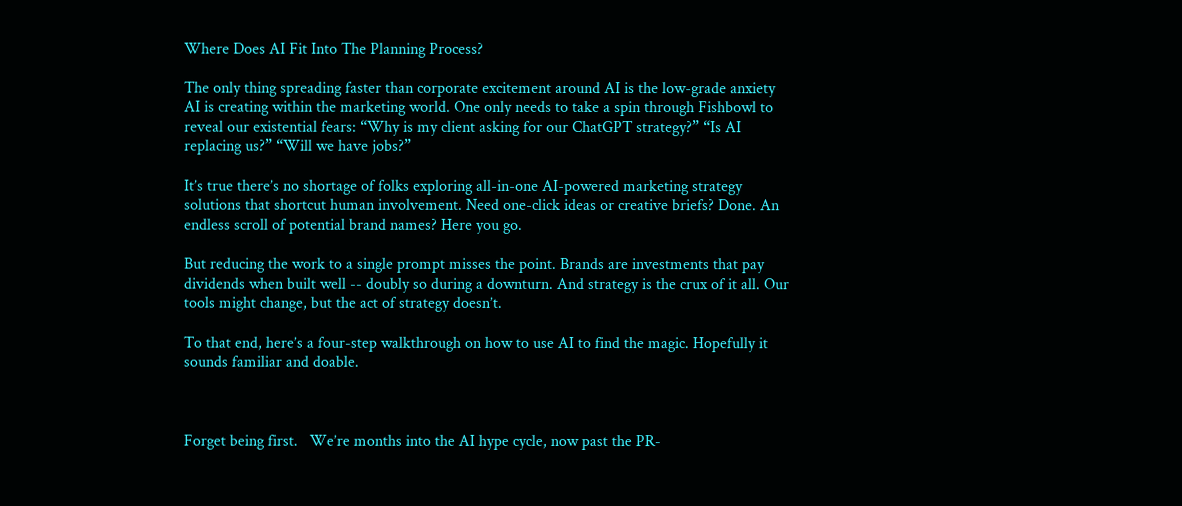Where Does AI Fit Into The Planning Process?

The only thing spreading faster than corporate excitement around AI is the low-grade anxiety AI is creating within the marketing world. One only needs to take a spin through Fishbowl to reveal our existential fears: “Why is my client asking for our ChatGPT strategy?” “Is AI replacing us?” “Will we have jobs?”

It’s true there’s no shortage of folks exploring all-in-one AI-powered marketing strategy solutions that shortcut human involvement. Need one-click ideas or creative briefs? Done. An endless scroll of potential brand names? Here you go.

But reducing the work to a single prompt misses the point. Brands are investments that pay dividends when built well -- doubly so during a downturn. And strategy is the crux of it all. Our tools might change, but the act of strategy doesn’t.

To that end, here’s a four-step walkthrough on how to use AI to find the magic. Hopefully it sounds familiar and doable.



Forget being first.   We’re months into the AI hype cycle, now past the PR-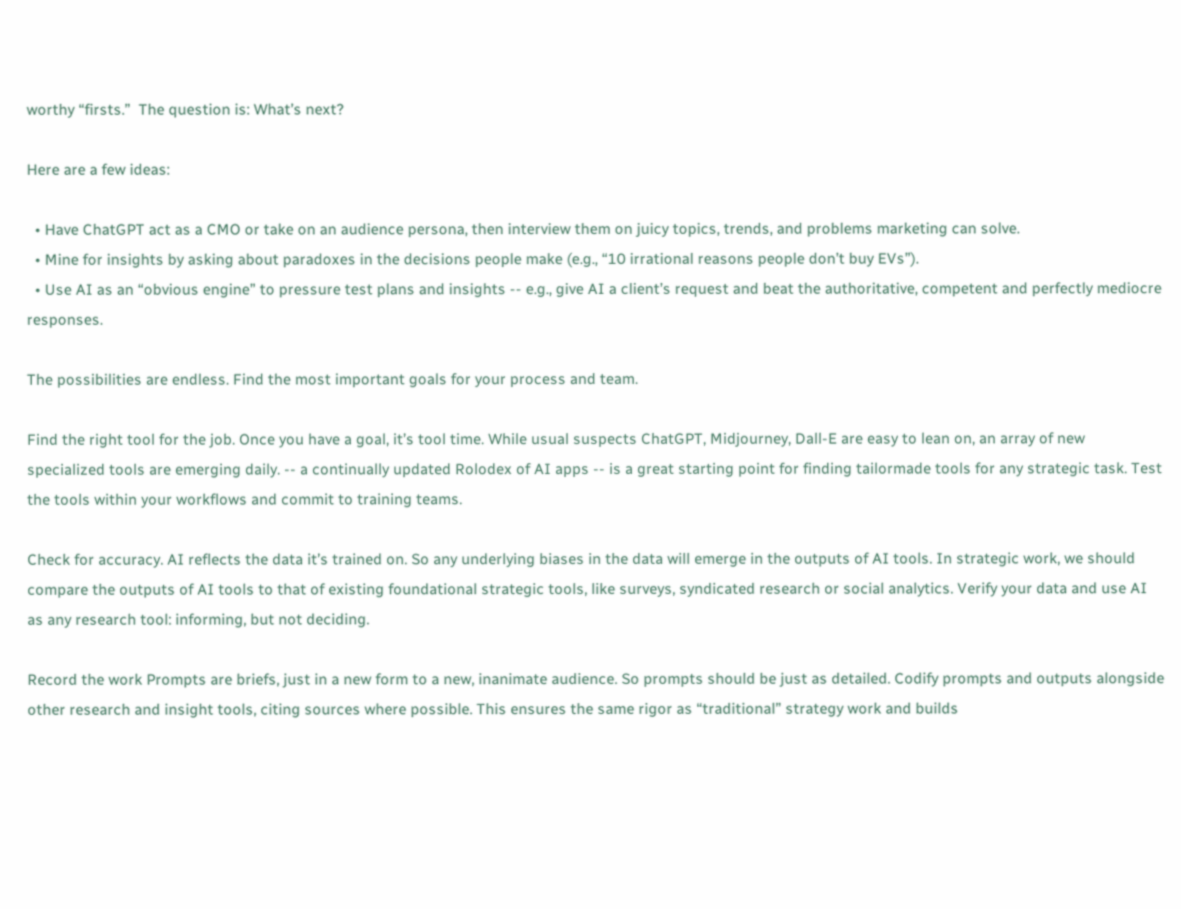worthy “firsts.”  The question is: What’s next?

Here are a few ideas:

  • Have ChatGPT act as a CMO or take on an audience persona, then interview them on juicy topics, trends, and problems marketing can solve.
  • Mine for insights by asking about paradoxes in the decisions people make (e.g., “10 irrational reasons people don’t buy EVs”).
  • Use AI as an “obvious engine” to pressure test plans and insights -- e.g., give AI a client’s request and beat the authoritative, competent and perfectly mediocre responses.

The possibilities are endless. Find the most important goals for your process and team.

Find the right tool for the job. Once you have a goal, it’s tool time. While usual suspects ChatGPT, Midjourney, Dall-E are easy to lean on, an array of new specialized tools are emerging daily. -- a continually updated Rolodex of AI apps -- is a great starting point for finding tailormade tools for any strategic task. Test the tools within your workflows and commit to training teams.

Check for accuracy. AI reflects the data it’s trained on. So any underlying biases in the data will emerge in the outputs of AI tools. In strategic work, we should compare the outputs of AI tools to that of existing foundational strategic tools, like surveys, syndicated research or social analytics. Verify your data and use AI as any research tool: informing, but not deciding.

Record the work Prompts are briefs, just in a new form to a new, inanimate audience. So prompts should be just as detailed. Codify prompts and outputs alongside other research and insight tools, citing sources where possible. This ensures the same rigor as “traditional” strategy work and builds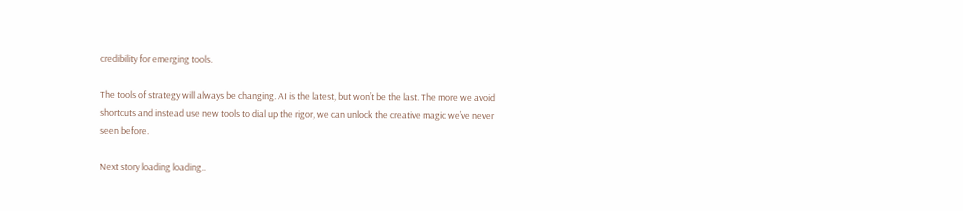credibility for emerging tools.

The tools of strategy will always be changing. AI is the latest, but won’t be the last. The more we avoid shortcuts and instead use new tools to dial up the rigor, we can unlock the creative magic we’ve never seen before.

Next story loading loading..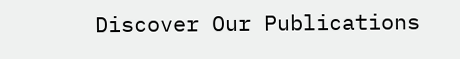Discover Our Publications